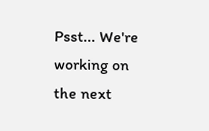Psst... We're working on the next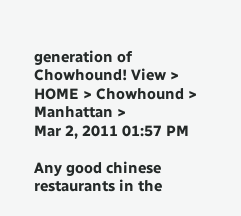generation of Chowhound! View >
HOME > Chowhound > Manhattan >
Mar 2, 2011 01:57 PM

Any good chinese restaurants in the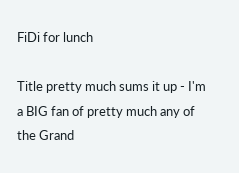FiDi for lunch

Title pretty much sums it up - I'm a BIG fan of pretty much any of the Grand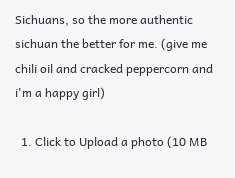Sichuans, so the more authentic sichuan the better for me. (give me chili oil and cracked peppercorn and i'm a happy girl)

  1. Click to Upload a photo (10 MB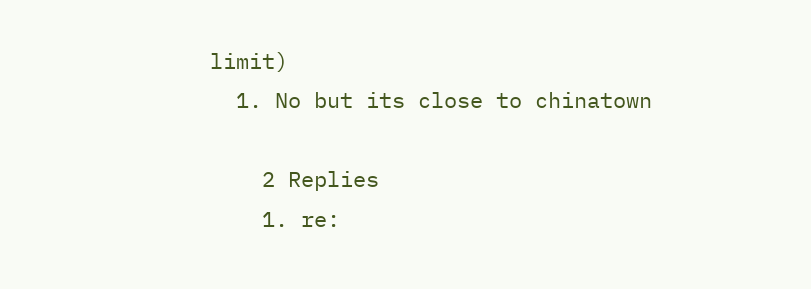limit)
  1. No but its close to chinatown

    2 Replies
    1. re: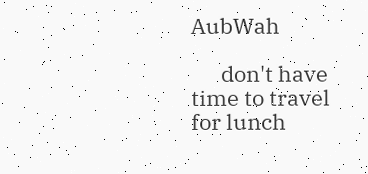AubWah

      don't have time to travel for lunch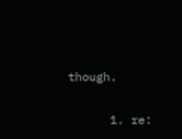though.

      1. re: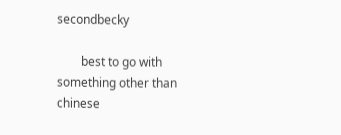secondbecky

        best to go with something other than chinese